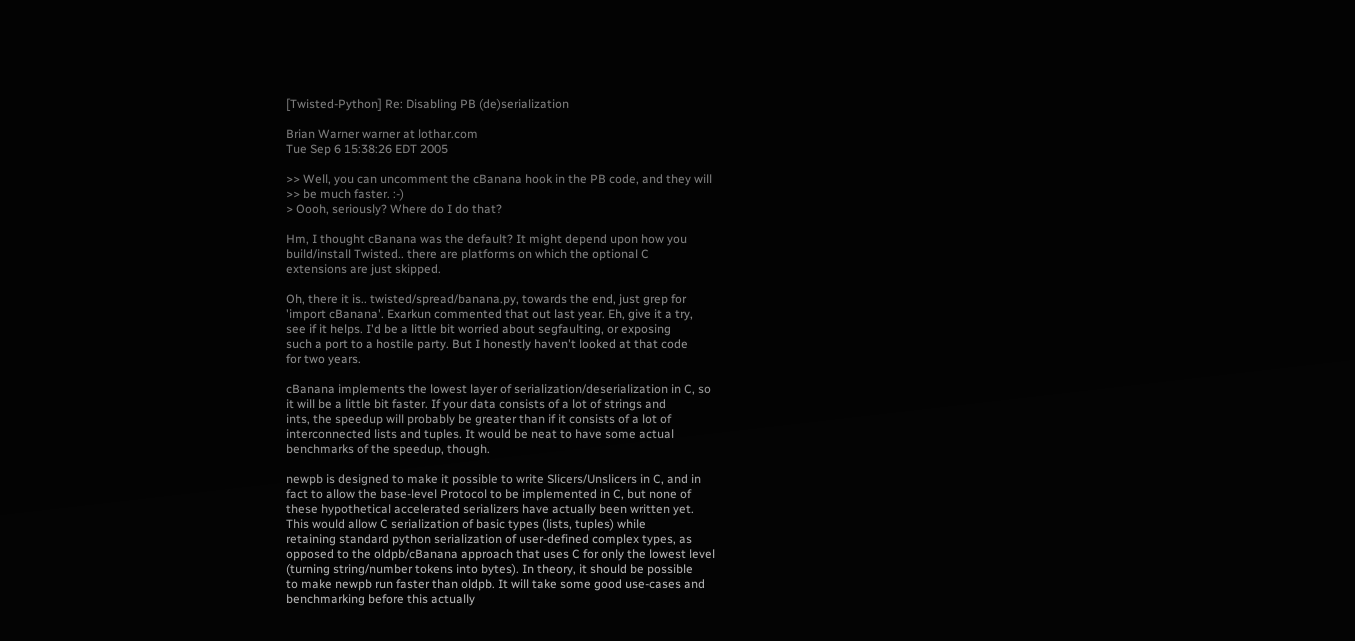[Twisted-Python] Re: Disabling PB (de)serialization

Brian Warner warner at lothar.com
Tue Sep 6 15:38:26 EDT 2005

>> Well, you can uncomment the cBanana hook in the PB code, and they will
>> be much faster. :-)
> Oooh, seriously? Where do I do that?

Hm, I thought cBanana was the default? It might depend upon how you
build/install Twisted.. there are platforms on which the optional C
extensions are just skipped.

Oh, there it is.. twisted/spread/banana.py, towards the end, just grep for
'import cBanana'. Exarkun commented that out last year. Eh, give it a try,
see if it helps. I'd be a little bit worried about segfaulting, or exposing
such a port to a hostile party. But I honestly haven't looked at that code
for two years.

cBanana implements the lowest layer of serialization/deserialization in C, so
it will be a little bit faster. If your data consists of a lot of strings and
ints, the speedup will probably be greater than if it consists of a lot of
interconnected lists and tuples. It would be neat to have some actual
benchmarks of the speedup, though.

newpb is designed to make it possible to write Slicers/Unslicers in C, and in
fact to allow the base-level Protocol to be implemented in C, but none of
these hypothetical accelerated serializers have actually been written yet.
This would allow C serialization of basic types (lists, tuples) while
retaining standard python serialization of user-defined complex types, as
opposed to the oldpb/cBanana approach that uses C for only the lowest level
(turning string/number tokens into bytes). In theory, it should be possible
to make newpb run faster than oldpb. It will take some good use-cases and
benchmarking before this actually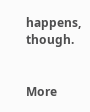happens, though.


More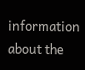information about the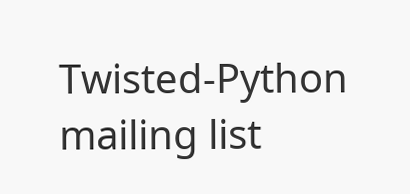Twisted-Python mailing list